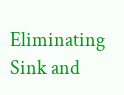Eliminating Sink and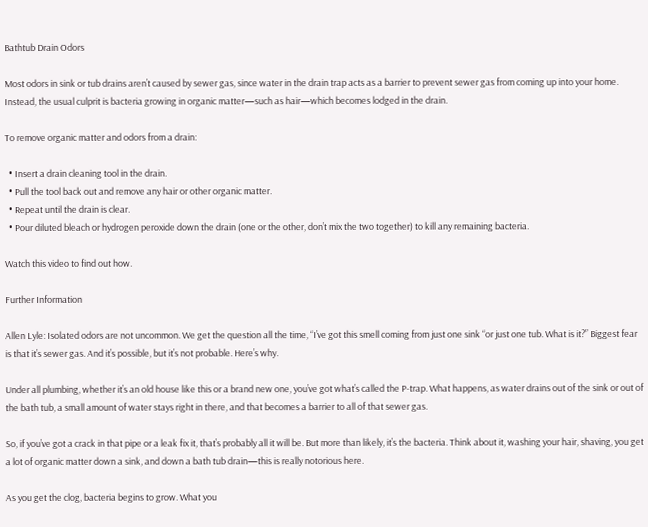Bathtub Drain Odors

Most odors in sink or tub drains aren’t caused by sewer gas, since water in the drain trap acts as a barrier to prevent sewer gas from coming up into your home. Instead, the usual culprit is bacteria growing in organic matter—such as hair—which becomes lodged in the drain.

To remove organic matter and odors from a drain:

  • Insert a drain cleaning tool in the drain.
  • Pull the tool back out and remove any hair or other organic matter.
  • Repeat until the drain is clear.
  • Pour diluted bleach or hydrogen peroxide down the drain (one or the other, don’t mix the two together) to kill any remaining bacteria.

Watch this video to find out how.

Further Information

Allen Lyle: Isolated odors are not uncommon. We get the question all the time, “I’ve got this smell coming from just one sink “or just one tub. What is it?” Biggest fear is that it’s sewer gas. And it’s possible, but it’s not probable. Here’s why.

Under all plumbing, whether it’s an old house like this or a brand new one, you’ve got what’s called the P-trap. What happens, as water drains out of the sink or out of the bath tub, a small amount of water stays right in there, and that becomes a barrier to all of that sewer gas.

So, if you’ve got a crack in that pipe or a leak fix it, that’s probably all it will be. But more than likely, it’s the bacteria. Think about it, washing your hair, shaving, you get a lot of organic matter down a sink, and down a bath tub drain—this is really notorious here.

As you get the clog, bacteria begins to grow. What you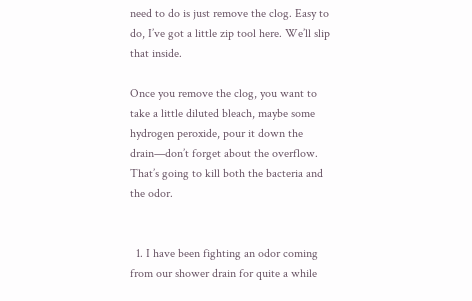need to do is just remove the clog. Easy to do, I’ve got a little zip tool here. We’ll slip that inside.

Once you remove the clog, you want to take a little diluted bleach, maybe some hydrogen peroxide, pour it down the drain—don’t forget about the overflow. That’s going to kill both the bacteria and the odor.


  1. I have been fighting an odor coming from our shower drain for quite a while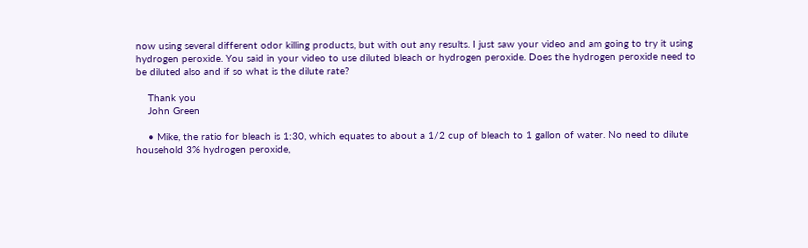now using several different odor killing products, but with out any results. I just saw your video and am going to try it using hydrogen peroxide. You said in your video to use diluted bleach or hydrogen peroxide. Does the hydrogen peroxide need to be diluted also and if so what is the dilute rate?

    Thank you
    John Green

    • Mike, the ratio for bleach is 1:30, which equates to about a 1/2 cup of bleach to 1 gallon of water. No need to dilute household 3% hydrogen peroxide,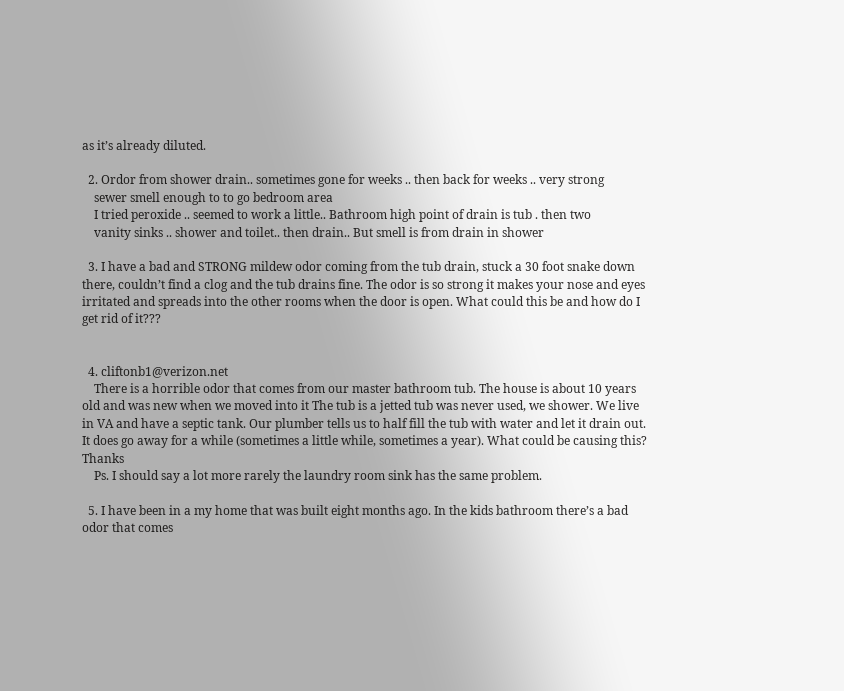as it’s already diluted.

  2. Ordor from shower drain.. sometimes gone for weeks .. then back for weeks .. very strong
    sewer smell enough to to go bedroom area
    I tried peroxide .. seemed to work a little.. Bathroom high point of drain is tub . then two
    vanity sinks .. shower and toilet.. then drain.. But smell is from drain in shower

  3. I have a bad and STRONG mildew odor coming from the tub drain, stuck a 30 foot snake down there, couldn’t find a clog and the tub drains fine. The odor is so strong it makes your nose and eyes irritated and spreads into the other rooms when the door is open. What could this be and how do I get rid of it???


  4. cliftonb1@verizon.net
    There is a horrible odor that comes from our master bathroom tub. The house is about 10 years old and was new when we moved into it The tub is a jetted tub was never used, we shower. We live in VA and have a septic tank. Our plumber tells us to half fill the tub with water and let it drain out. It does go away for a while (sometimes a little while, sometimes a year). What could be causing this? Thanks
    Ps. I should say a lot more rarely the laundry room sink has the same problem.

  5. I have been in a my home that was built eight months ago. In the kids bathroom there’s a bad odor that comes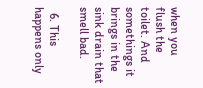when you flush the toilet. And somethings it brings in the sink drain that smell bad.

  6. This happens only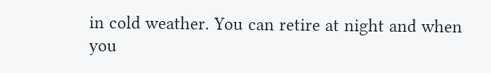in cold weather. You can retire at night and when you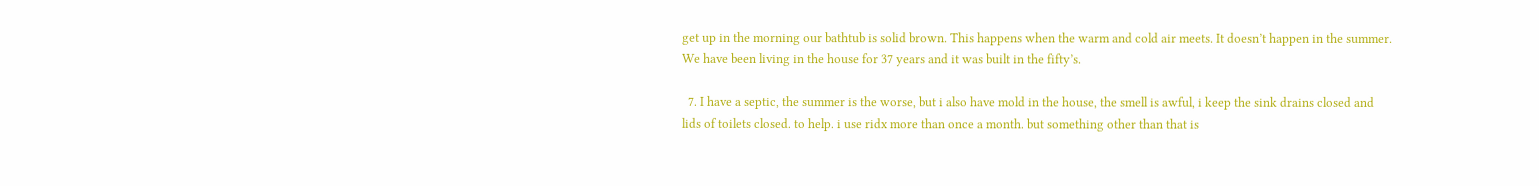get up in the morning our bathtub is solid brown. This happens when the warm and cold air meets. It doesn’t happen in the summer. We have been living in the house for 37 years and it was built in the fifty’s.

  7. I have a septic, the summer is the worse, but i also have mold in the house, the smell is awful, i keep the sink drains closed and lids of toilets closed. to help. i use ridx more than once a month. but something other than that is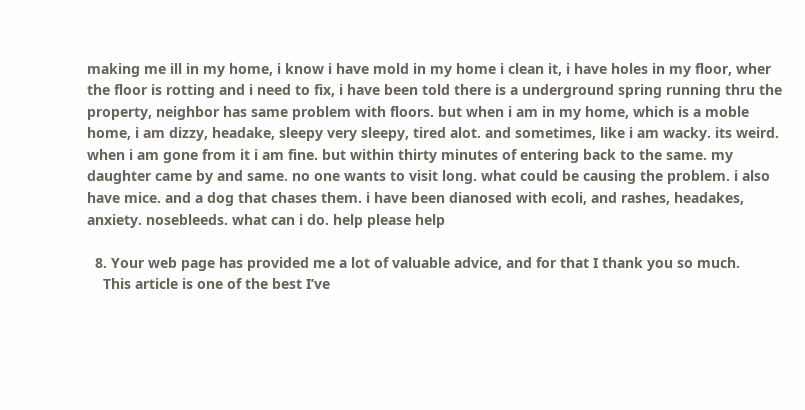making me ill in my home, i know i have mold in my home i clean it, i have holes in my floor, wher the floor is rotting and i need to fix, i have been told there is a underground spring running thru the property, neighbor has same problem with floors. but when i am in my home, which is a moble home, i am dizzy, headake, sleepy very sleepy, tired alot. and sometimes, like i am wacky. its weird. when i am gone from it i am fine. but within thirty minutes of entering back to the same. my daughter came by and same. no one wants to visit long. what could be causing the problem. i also have mice. and a dog that chases them. i have been dianosed with ecoli, and rashes, headakes, anxiety. nosebleeds. what can i do. help please help

  8. Your web page has provided me a lot of valuable advice, and for that I thank you so much.
    This article is one of the best I’ve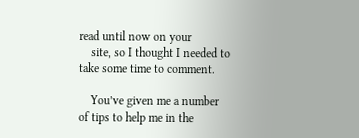read until now on your
    site, so I thought I needed to take some time to comment.

    You’ve given me a number of tips to help me in the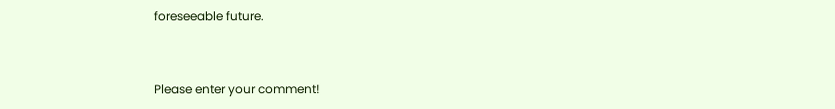foreseeable future.


Please enter your comment!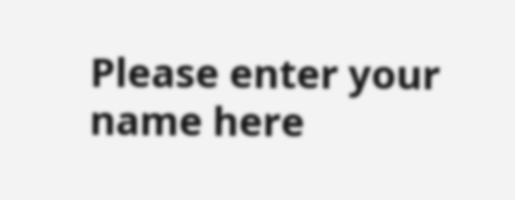Please enter your name here